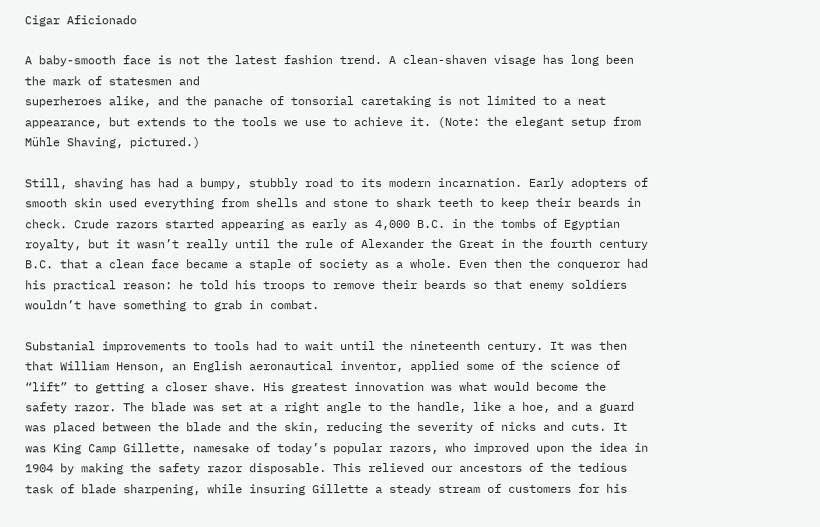Cigar Aficionado

A baby-smooth face is not the latest fashion trend. A clean-shaven visage has long been the mark of statesmen and
superheroes alike, and the panache of tonsorial caretaking is not limited to a neat appearance, but extends to the tools we use to achieve it. (Note: the elegant setup from Mühle Shaving, pictured.)

Still, shaving has had a bumpy, stubbly road to its modern incarnation. Early adopters of smooth skin used everything from shells and stone to shark teeth to keep their beards in check. Crude razors started appearing as early as 4,000 B.C. in the tombs of Egyptian royalty, but it wasn’t really until the rule of Alexander the Great in the fourth century B.C. that a clean face became a staple of society as a whole. Even then the conqueror had his practical reason: he told his troops to remove their beards so that enemy soldiers wouldn’t have something to grab in combat.

Substanial improvements to tools had to wait until the nineteenth century. It was then that William Henson, an English aeronautical inventor, applied some of the science of “lift” to getting a closer shave. His greatest innovation was what would become the safety razor. The blade was set at a right angle to the handle, like a hoe, and a guard was placed between the blade and the skin, reducing the severity of nicks and cuts. It was King Camp Gillette, namesake of today’s popular razors, who improved upon the idea in 1904 by making the safety razor disposable. This relieved our ancestors of the tedious task of blade sharpening, while insuring Gillette a steady stream of customers for his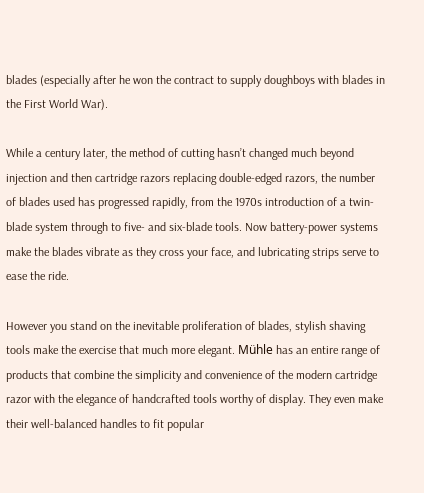blades (especially after he won the contract to supply doughboys with blades in the First World War).

While a century later, the method of cutting hasn’t changed much beyond injection and then cartridge razors replacing double-edged razors, the number of blades used has progressed rapidly, from the 1970s introduction of a twin-blade system through to five- and six-blade tools. Now battery-power systems make the blades vibrate as they cross your face, and lubricating strips serve to ease the ride.

However you stand on the inevitable proliferation of blades, stylish shaving tools make the exercise that much more elegant. Mühle has an entire range of products that combine the simplicity and convenience of the modern cartridge razor with the elegance of handcrafted tools worthy of display. They even make their well-balanced handles to fit popular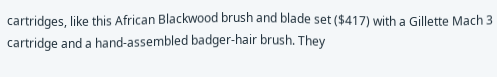cartridges, like this African Blackwood brush and blade set ($417) with a Gillette Mach 3 cartridge and a hand-assembled badger-hair brush. They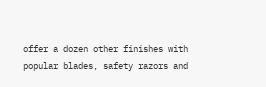offer a dozen other finishes with popular blades, safety razors and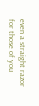even a straight razor for those of you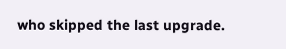who skipped the last upgrade.